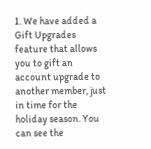1. We have added a Gift Upgrades feature that allows you to gift an account upgrade to another member, just in time for the holiday season. You can see the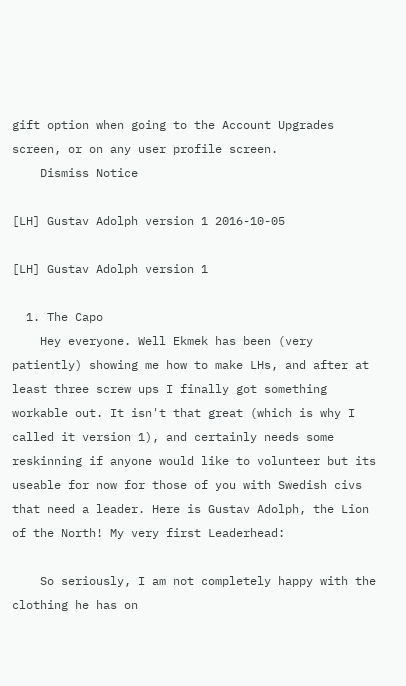gift option when going to the Account Upgrades screen, or on any user profile screen.
    Dismiss Notice

[LH] Gustav Adolph version 1 2016-10-05

[LH] Gustav Adolph version 1

  1. The Capo
    Hey everyone. Well Ekmek has been (very patiently) showing me how to make LHs, and after at least three screw ups I finally got something workable out. It isn't that great (which is why I called it version 1), and certainly needs some reskinning if anyone would like to volunteer but its useable for now for those of you with Swedish civs that need a leader. Here is Gustav Adolph, the Lion of the North! My very first Leaderhead:

    So seriously, I am not completely happy with the clothing he has on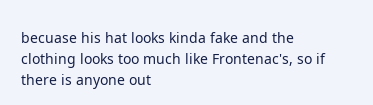becuase his hat looks kinda fake and the clothing looks too much like Frontenac's, so if there is anyone out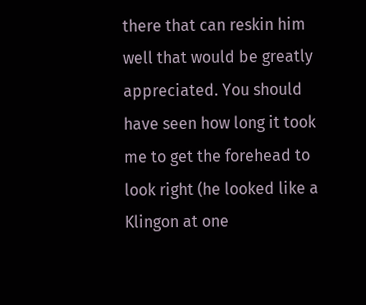there that can reskin him well that would be greatly appreciated. You should have seen how long it took me to get the forehead to look right (he looked like a Klingon at one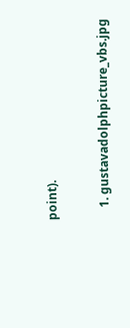point).


    1. gustavadolphpicture_vbs.jpg